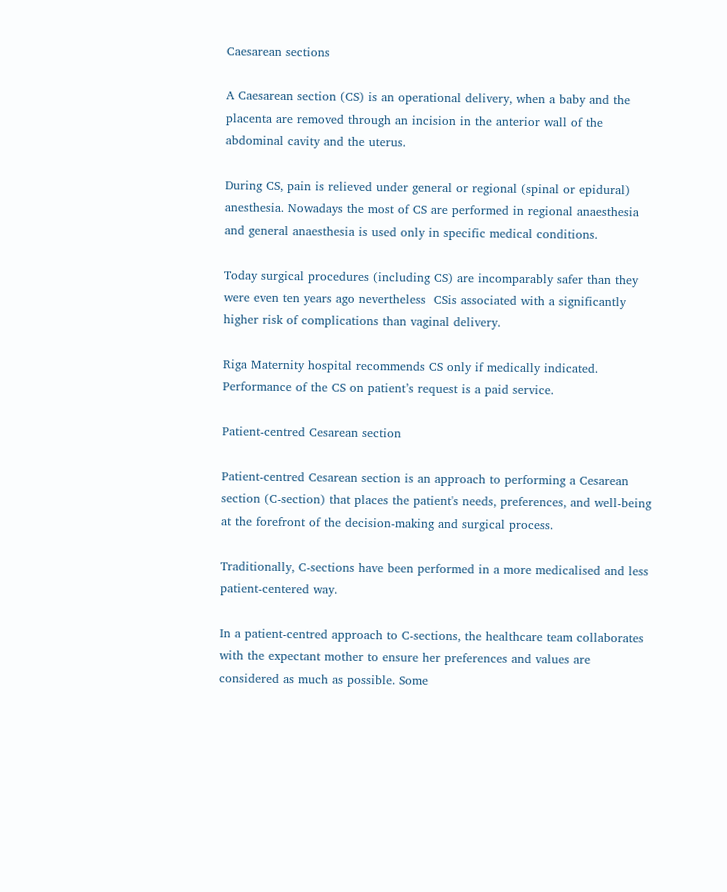Caesarean sections

A Caesarean section (CS) is an operational delivery, when a baby and the placenta are removed through an incision in the anterior wall of the abdominal cavity and the uterus.

During CS, pain is relieved under general or regional (spinal or epidural) anesthesia. Nowadays the most of CS are performed in regional anaesthesia and general anaesthesia is used only in specific medical conditions.

Today surgical procedures (including CS) are incomparably safer than they were even ten years ago nevertheless  CSis associated with a significantly higher risk of complications than vaginal delivery.

Riga Maternity hospital recommends CS only if medically indicated. Performance of the CS on patient’s request is a paid service.

Patient-centred Cesarean section

Patient-centred Cesarean section is an approach to performing a Cesarean section (C-section) that places the patient's needs, preferences, and well-being at the forefront of the decision-making and surgical process.

Traditionally, C-sections have been performed in a more medicalised and less patient-centered way.

In a patient-centred approach to C-sections, the healthcare team collaborates with the expectant mother to ensure her preferences and values are considered as much as possible. Some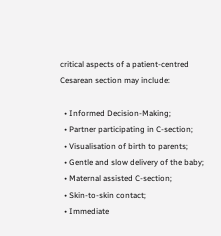critical aspects of a patient-centred Cesarean section may include:

  • Informed Decision-Making;
  • Partner participating in C-section;
  • Visualisation of birth to parents;
  • Gentle and slow delivery of the baby;
  • Maternal assisted C-section;
  • Skin-to-skin contact;
  • Immediate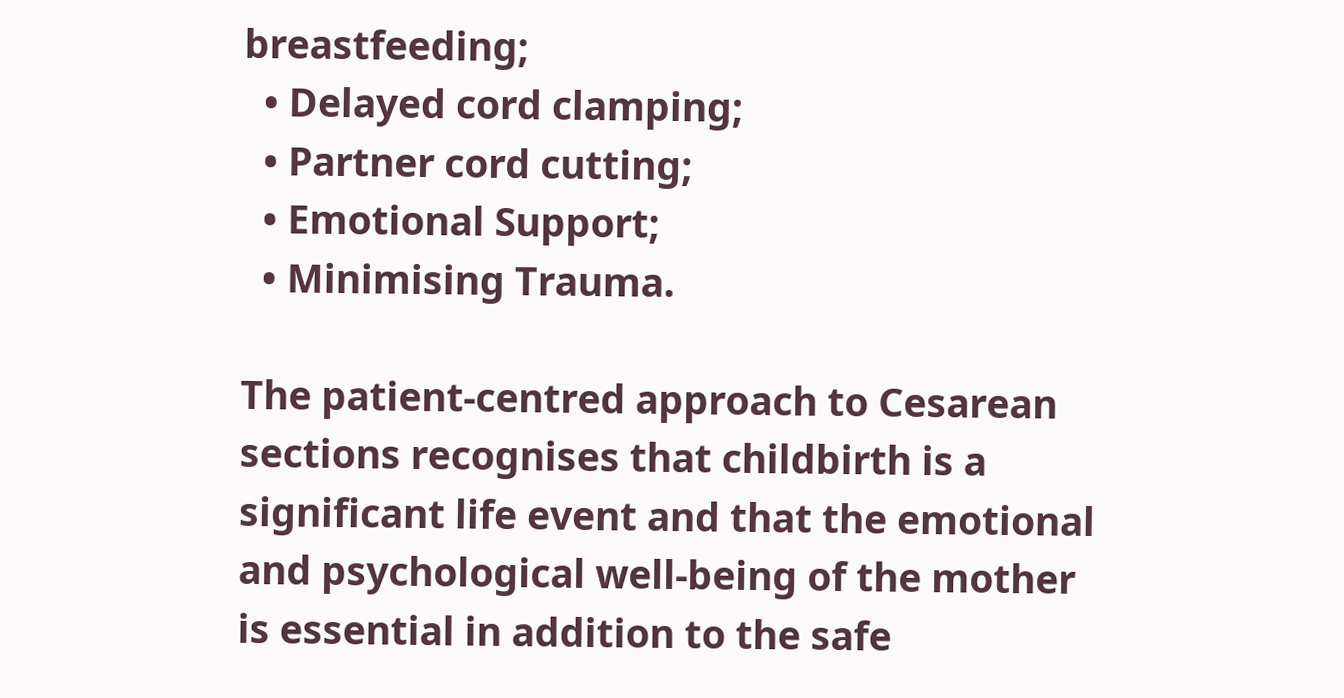breastfeeding;
  • Delayed cord clamping;
  • Partner cord cutting;
  • Emotional Support;
  • Minimising Trauma.

The patient-centred approach to Cesarean sections recognises that childbirth is a significant life event and that the emotional and psychological well-being of the mother is essential in addition to the safe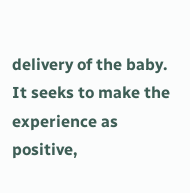delivery of the baby. It seeks to make the experience as positive,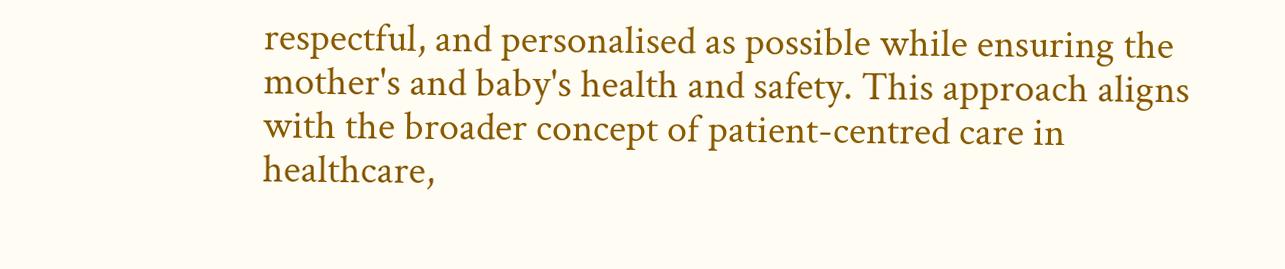respectful, and personalised as possible while ensuring the mother's and baby's health and safety. This approach aligns with the broader concept of patient-centred care in healthcare,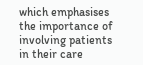which emphasises the importance of involving patients in their care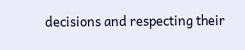decisions and respecting their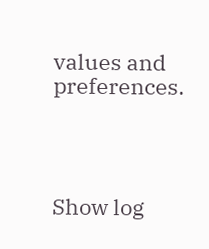values and preferences.




Show log